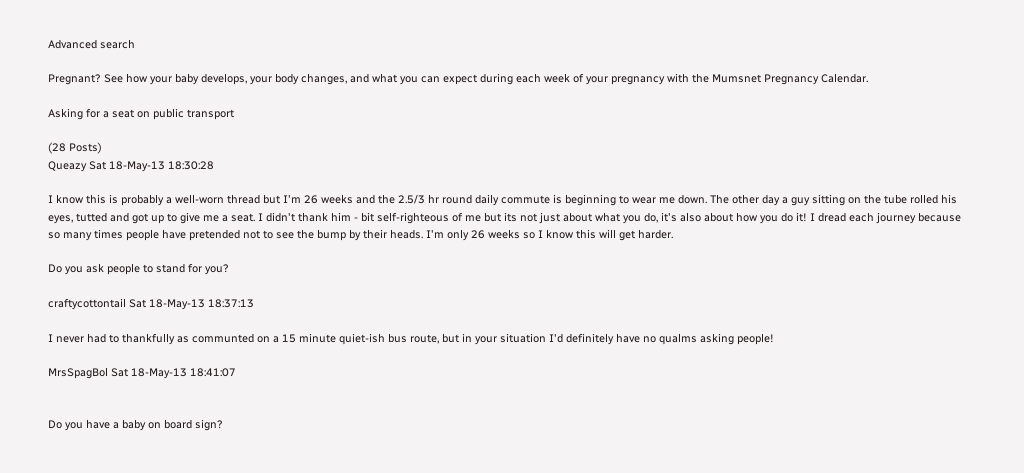Advanced search

Pregnant? See how your baby develops, your body changes, and what you can expect during each week of your pregnancy with the Mumsnet Pregnancy Calendar.

Asking for a seat on public transport

(28 Posts)
Queazy Sat 18-May-13 18:30:28

I know this is probably a well-worn thread but I'm 26 weeks and the 2.5/3 hr round daily commute is beginning to wear me down. The other day a guy sitting on the tube rolled his eyes, tutted and got up to give me a seat. I didn't thank him - bit self-righteous of me but its not just about what you do, it's also about how you do it! I dread each journey because so many times people have pretended not to see the bump by their heads. I'm only 26 weeks so I know this will get harder.

Do you ask people to stand for you?

craftycottontail Sat 18-May-13 18:37:13

I never had to thankfully as communted on a 15 minute quiet-ish bus route, but in your situation I'd definitely have no qualms asking people!

MrsSpagBol Sat 18-May-13 18:41:07


Do you have a baby on board sign?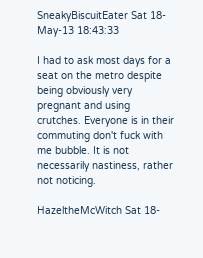SneakyBiscuitEater Sat 18-May-13 18:43:33

I had to ask most days for a seat on the metro despite being obviously very pregnant and using crutches. Everyone is in their commuting don't fuck with me bubble. It is not necessarily nastiness, rather not noticing.

HazeltheMcWitch Sat 18-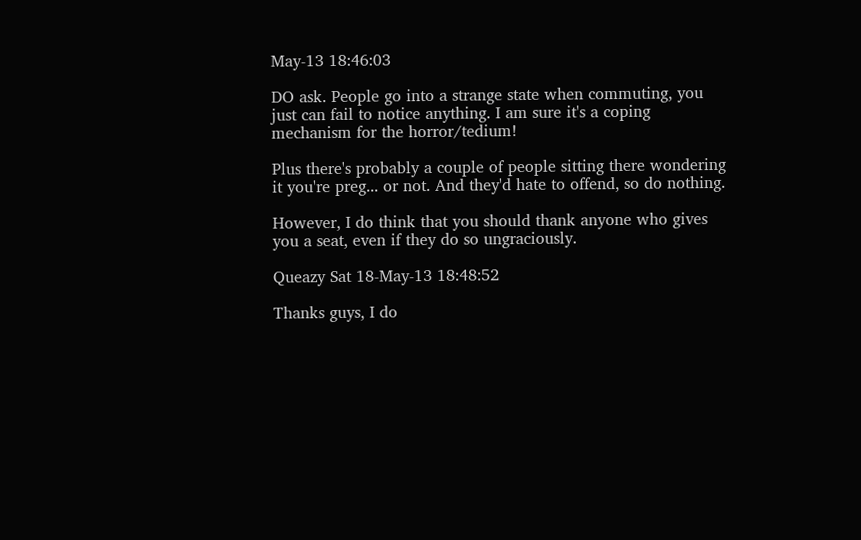May-13 18:46:03

DO ask. People go into a strange state when commuting, you just can fail to notice anything. I am sure it's a coping mechanism for the horror/tedium!

Plus there's probably a couple of people sitting there wondering it you're preg... or not. And they'd hate to offend, so do nothing.

However, I do think that you should thank anyone who gives you a seat, even if they do so ungraciously.

Queazy Sat 18-May-13 18:48:52

Thanks guys, I do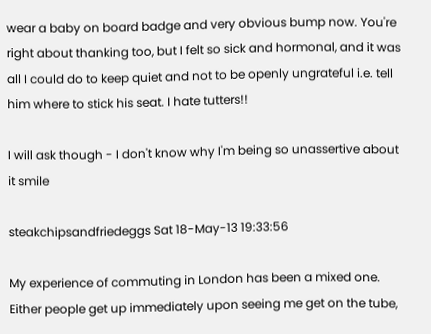wear a baby on board badge and very obvious bump now. You're right about thanking too, but I felt so sick and hormonal, and it was all I could do to keep quiet and not to be openly ungrateful i.e. tell him where to stick his seat. I hate tutters!!

I will ask though - I don't know why I'm being so unassertive about it smile

steakchipsandfriedeggs Sat 18-May-13 19:33:56

My experience of commuting in London has been a mixed one. Either people get up immediately upon seeing me get on the tube,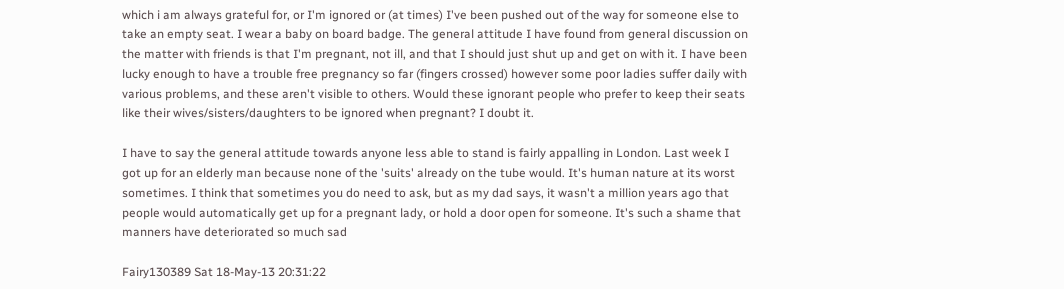which i am always grateful for, or I'm ignored or (at times) I've been pushed out of the way for someone else to take an empty seat. I wear a baby on board badge. The general attitude I have found from general discussion on the matter with friends is that I'm pregnant, not ill, and that I should just shut up and get on with it. I have been lucky enough to have a trouble free pregnancy so far (fingers crossed) however some poor ladies suffer daily with various problems, and these aren't visible to others. Would these ignorant people who prefer to keep their seats like their wives/sisters/daughters to be ignored when pregnant? I doubt it.

I have to say the general attitude towards anyone less able to stand is fairly appalling in London. Last week I got up for an elderly man because none of the 'suits' already on the tube would. It's human nature at its worst sometimes. I think that sometimes you do need to ask, but as my dad says, it wasn't a million years ago that people would automatically get up for a pregnant lady, or hold a door open for someone. It's such a shame that manners have deteriorated so much sad

Fairy130389 Sat 18-May-13 20:31:22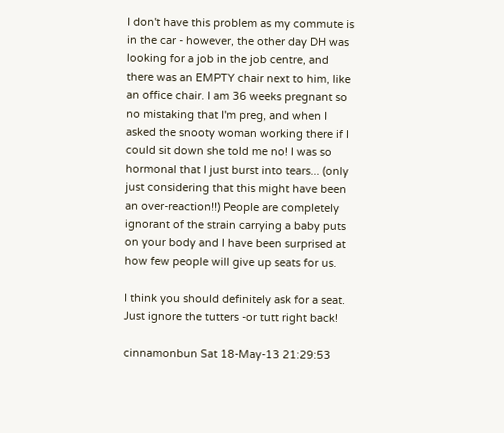I don't have this problem as my commute is in the car - however, the other day DH was looking for a job in the job centre, and there was an EMPTY chair next to him, like an office chair. I am 36 weeks pregnant so no mistaking that I'm preg, and when I asked the snooty woman working there if I could sit down she told me no! I was so hormonal that I just burst into tears... (only just considering that this might have been an over-reaction!!) People are completely ignorant of the strain carrying a baby puts on your body and I have been surprised at how few people will give up seats for us.

I think you should definitely ask for a seat. Just ignore the tutters -or tutt right back!

cinnamonbun Sat 18-May-13 21:29:53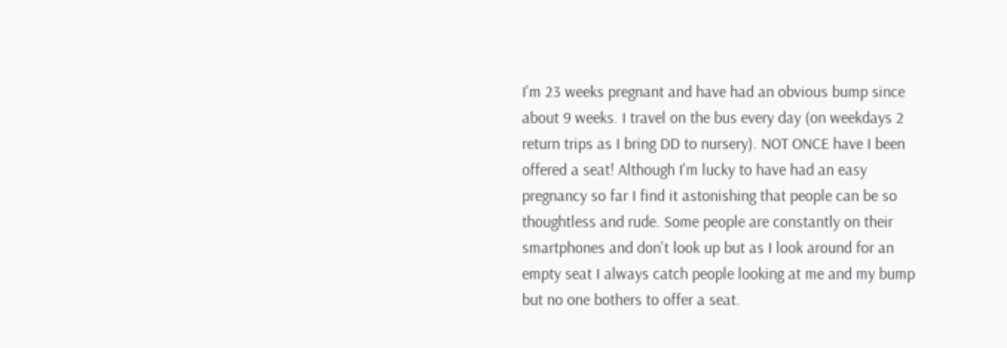I'm 23 weeks pregnant and have had an obvious bump since about 9 weeks. I travel on the bus every day (on weekdays 2 return trips as I bring DD to nursery). NOT ONCE have I been offered a seat! Although I'm lucky to have had an easy pregnancy so far I find it astonishing that people can be so thoughtless and rude. Some people are constantly on their smartphones and don't look up but as I look around for an empty seat I always catch people looking at me and my bump but no one bothers to offer a seat.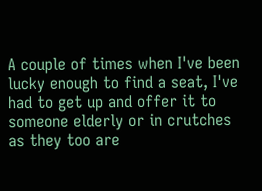A couple of times when I've been lucky enough to find a seat, I've had to get up and offer it to someone elderly or in crutches as they too are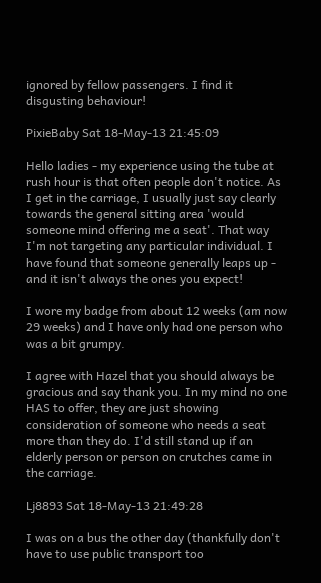ignored by fellow passengers. I find it disgusting behaviour!

PixieBaby Sat 18-May-13 21:45:09

Hello ladies - my experience using the tube at rush hour is that often people don't notice. As I get in the carriage, I usually just say clearly towards the general sitting area 'would someone mind offering me a seat'. That way I'm not targeting any particular individual. I have found that someone generally leaps up - and it isn't always the ones you expect!

I wore my badge from about 12 weeks (am now 29 weeks) and I have only had one person who was a bit grumpy.

I agree with Hazel that you should always be gracious and say thank you. In my mind no one HAS to offer, they are just showing consideration of someone who needs a seat more than they do. I'd still stand up if an elderly person or person on crutches came in the carriage.

Lj8893 Sat 18-May-13 21:49:28

I was on a bus the other day (thankfully don't have to use public transport too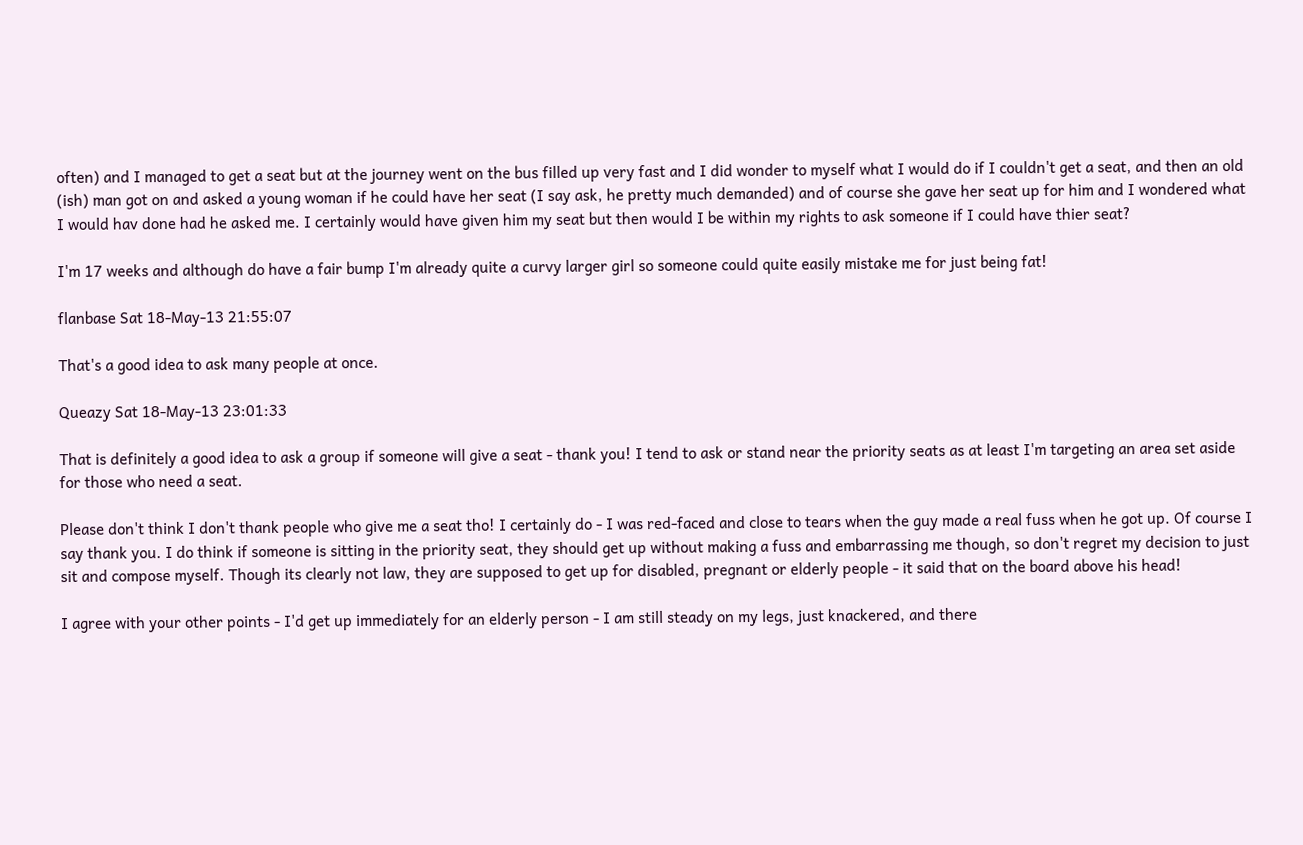often) and I managed to get a seat but at the journey went on the bus filled up very fast and I did wonder to myself what I would do if I couldn't get a seat, and then an old (ish) man got on and asked a young woman if he could have her seat (I say ask, he pretty much demanded) and of course she gave her seat up for him and I wondered what I would hav done had he asked me. I certainly would have given him my seat but then would I be within my rights to ask someone if I could have thier seat?

I'm 17 weeks and although do have a fair bump I'm already quite a curvy larger girl so someone could quite easily mistake me for just being fat!

flanbase Sat 18-May-13 21:55:07

That's a good idea to ask many people at once.

Queazy Sat 18-May-13 23:01:33

That is definitely a good idea to ask a group if someone will give a seat - thank you! I tend to ask or stand near the priority seats as at least I'm targeting an area set aside for those who need a seat.

Please don't think I don't thank people who give me a seat tho! I certainly do - I was red-faced and close to tears when the guy made a real fuss when he got up. Of course I say thank you. I do think if someone is sitting in the priority seat, they should get up without making a fuss and embarrassing me though, so don't regret my decision to just sit and compose myself. Though its clearly not law, they are supposed to get up for disabled, pregnant or elderly people - it said that on the board above his head!

I agree with your other points - I'd get up immediately for an elderly person - I am still steady on my legs, just knackered, and there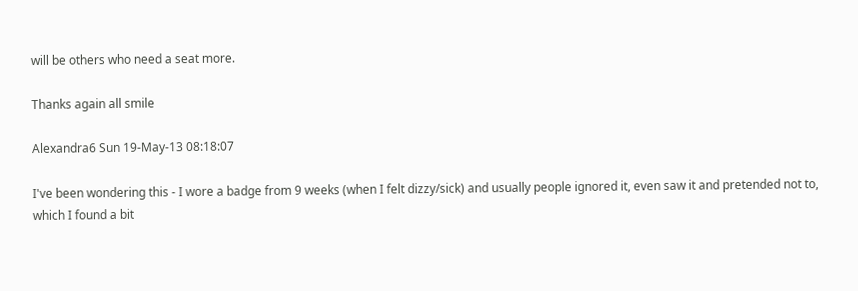will be others who need a seat more.

Thanks again all smile

Alexandra6 Sun 19-May-13 08:18:07

I've been wondering this - I wore a badge from 9 weeks (when I felt dizzy/sick) and usually people ignored it, even saw it and pretended not to, which I found a bit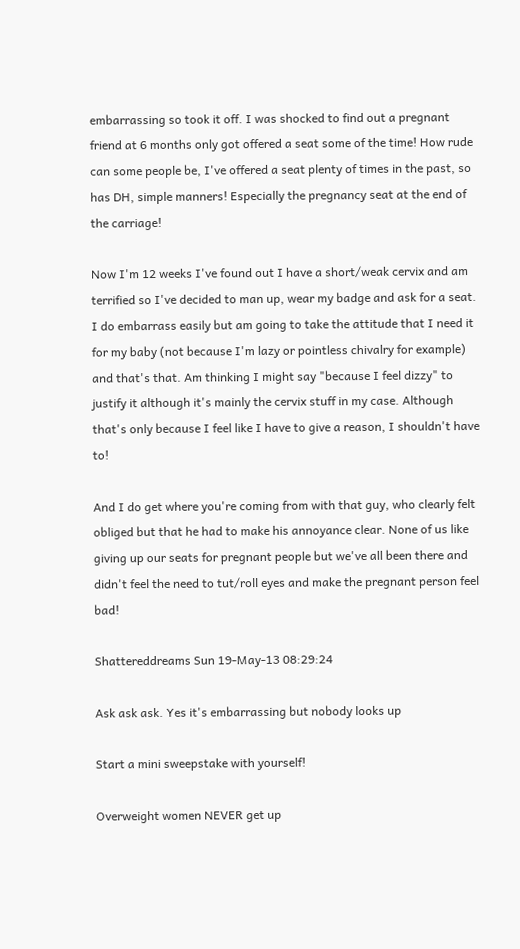embarrassing so took it off. I was shocked to find out a pregnant friend at 6 months only got offered a seat some of the time! How rude can some people be, I've offered a seat plenty of times in the past, so has DH, simple manners! Especially the pregnancy seat at the end of the carriage!

Now I'm 12 weeks I've found out I have a short/weak cervix and am terrified so I've decided to man up, wear my badge and ask for a seat. I do embarrass easily but am going to take the attitude that I need it for my baby (not because I'm lazy or pointless chivalry for example) and that's that. Am thinking I might say "because I feel dizzy" to justify it although it's mainly the cervix stuff in my case. Although that's only because I feel like I have to give a reason, I shouldn't have to!

And I do get where you're coming from with that guy, who clearly felt obliged but that he had to make his annoyance clear. None of us like giving up our seats for pregnant people but we've all been there and didn't feel the need to tut/roll eyes and make the pregnant person feel bad!

Shattereddreams Sun 19-May-13 08:29:24

Ask ask ask. Yes it's embarrassing but nobody looks up

Start a mini sweepstake with yourself!

Overweight women NEVER get up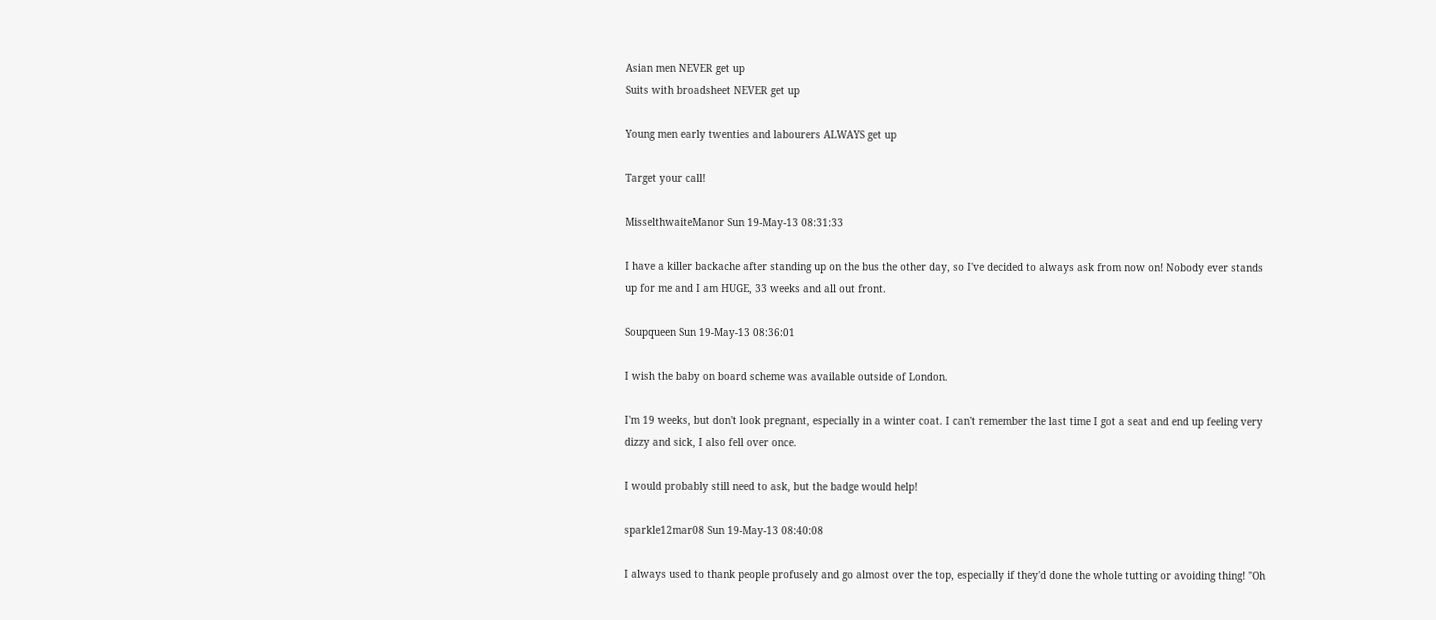Asian men NEVER get up
Suits with broadsheet NEVER get up

Young men early twenties and labourers ALWAYS get up

Target your call!

MisselthwaiteManor Sun 19-May-13 08:31:33

I have a killer backache after standing up on the bus the other day, so I've decided to always ask from now on! Nobody ever stands up for me and I am HUGE, 33 weeks and all out front.

Soupqueen Sun 19-May-13 08:36:01

I wish the baby on board scheme was available outside of London.

I'm 19 weeks, but don't look pregnant, especially in a winter coat. I can't remember the last time I got a seat and end up feeling very dizzy and sick, I also fell over once.

I would probably still need to ask, but the badge would help!

sparkle12mar08 Sun 19-May-13 08:40:08

I always used to thank people profusely and go almost over the top, especially if they'd done the whole tutting or avoiding thing! "Oh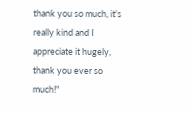thank you so much, it's really kind and I appreciate it hugely, thank you ever so much!"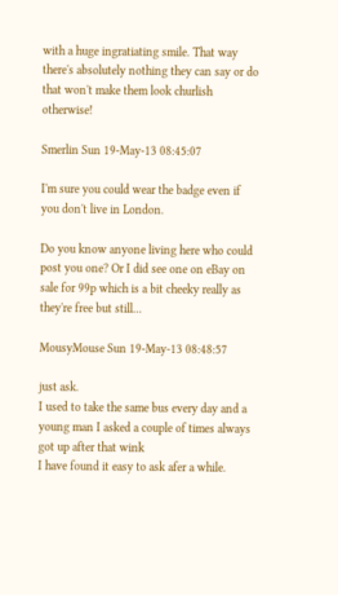with a huge ingratiating smile. That way there's absolutely nothing they can say or do that won't make them look churlish otherwise!

Smerlin Sun 19-May-13 08:45:07

I'm sure you could wear the badge even if you don't live in London.

Do you know anyone living here who could post you one? Or I did see one on eBay on sale for 99p which is a bit cheeky really as they're free but still...

MousyMouse Sun 19-May-13 08:48:57

just ask.
I used to take the same bus every day and a young man I asked a couple of times always got up after that wink
I have found it easy to ask afer a while.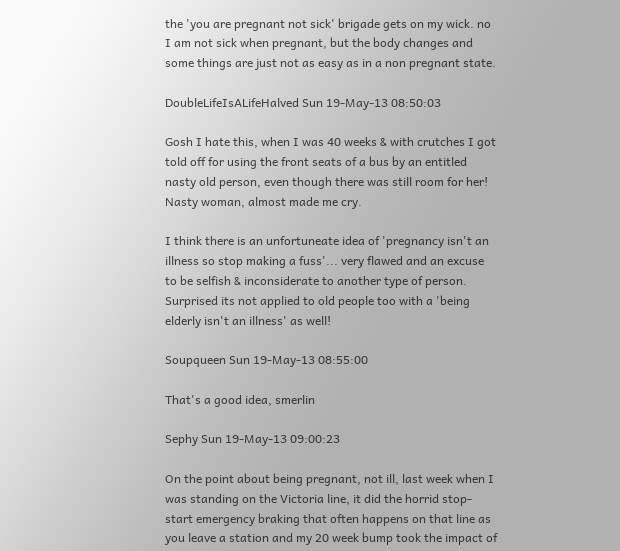the 'you are pregnant not sick' brigade gets on my wick. no I am not sick when pregnant, but the body changes and some things are just not as easy as in a non pregnant state.

DoubleLifeIsALifeHalved Sun 19-May-13 08:50:03

Gosh I hate this, when I was 40 weeks & with crutches I got told off for using the front seats of a bus by an entitled nasty old person, even though there was still room for her! Nasty woman, almost made me cry.

I think there is an unfortuneate idea of 'pregnancy isn't an illness so stop making a fuss'... very flawed and an excuse to be selfish & inconsiderate to another type of person. Surprised its not applied to old people too with a 'being elderly isn't an illness' as well!

Soupqueen Sun 19-May-13 08:55:00

That's a good idea, smerlin

Sephy Sun 19-May-13 09:00:23

On the point about being pregnant, not ill, last week when I was standing on the Victoria line, it did the horrid stop-start emergency braking that often happens on that line as you leave a station and my 20 week bump took the impact of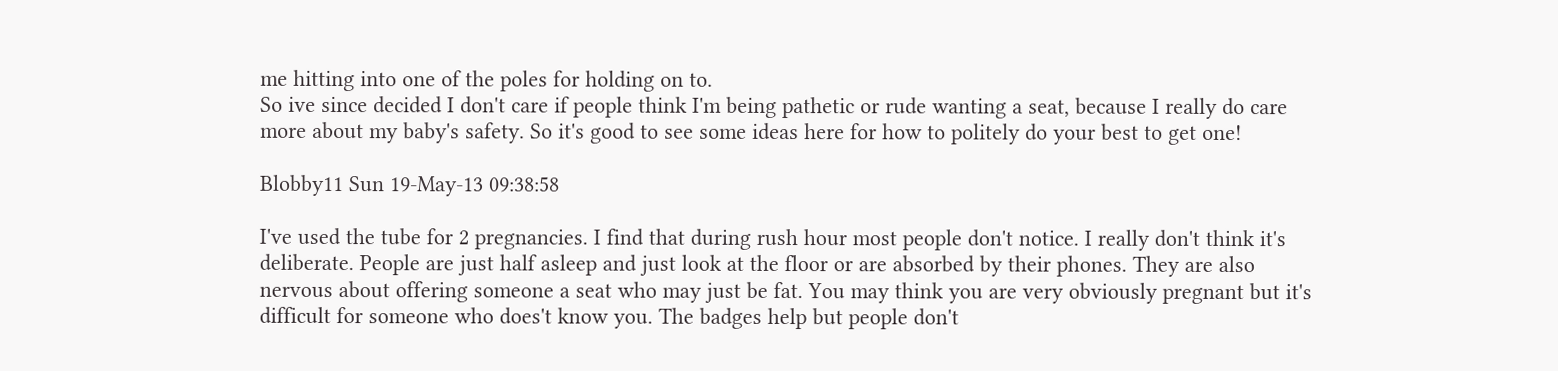me hitting into one of the poles for holding on to.
So ive since decided I don't care if people think I'm being pathetic or rude wanting a seat, because I really do care more about my baby's safety. So it's good to see some ideas here for how to politely do your best to get one!

Blobby11 Sun 19-May-13 09:38:58

I've used the tube for 2 pregnancies. I find that during rush hour most people don't notice. I really don't think it's deliberate. People are just half asleep and just look at the floor or are absorbed by their phones. They are also nervous about offering someone a seat who may just be fat. You may think you are very obviously pregnant but it's difficult for someone who does't know you. The badges help but people don't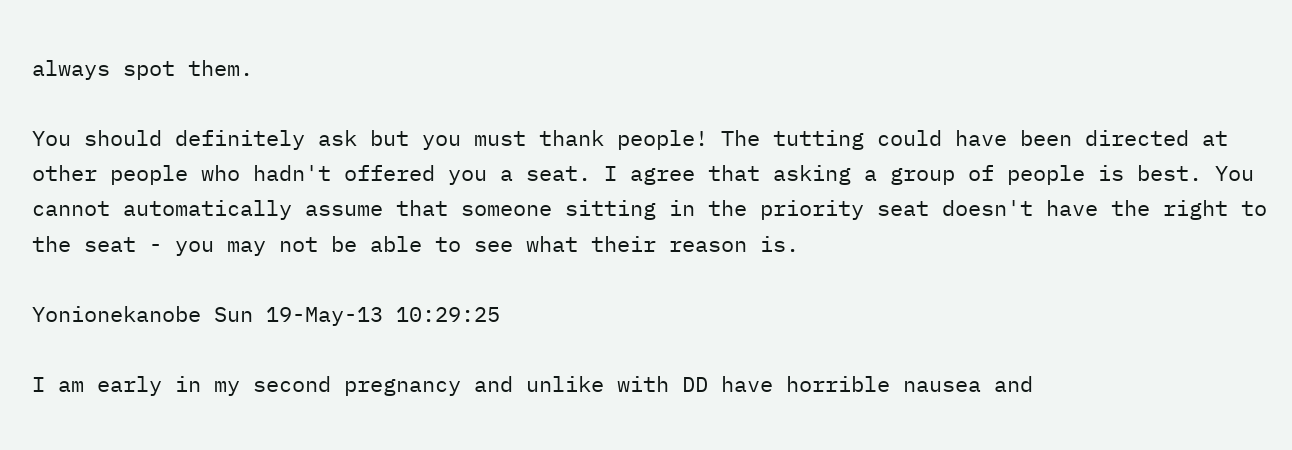always spot them.

You should definitely ask but you must thank people! The tutting could have been directed at other people who hadn't offered you a seat. I agree that asking a group of people is best. You cannot automatically assume that someone sitting in the priority seat doesn't have the right to the seat - you may not be able to see what their reason is.

Yonionekanobe Sun 19-May-13 10:29:25

I am early in my second pregnancy and unlike with DD have horrible nausea and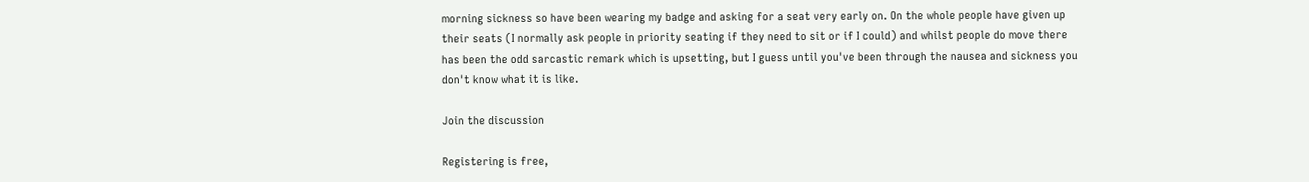morning sickness so have been wearing my badge and asking for a seat very early on. On the whole people have given up their seats (I normally ask people in priority seating if they need to sit or if I could) and whilst people do move there has been the odd sarcastic remark which is upsetting, but I guess until you've been through the nausea and sickness you don't know what it is like.

Join the discussion

Registering is free,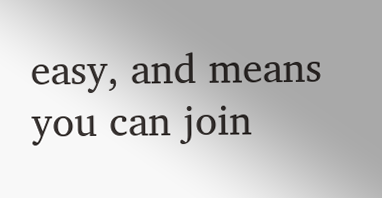easy, and means you can join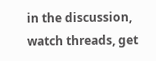in the discussion, watch threads, get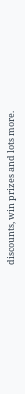discounts, win prizes and lots more.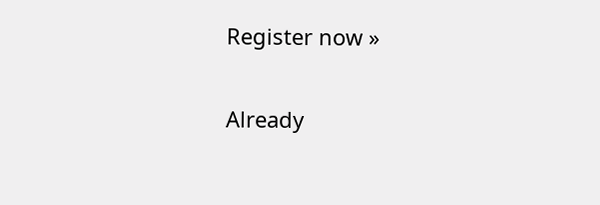Register now »

Already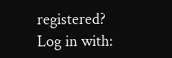registered? Log in with: